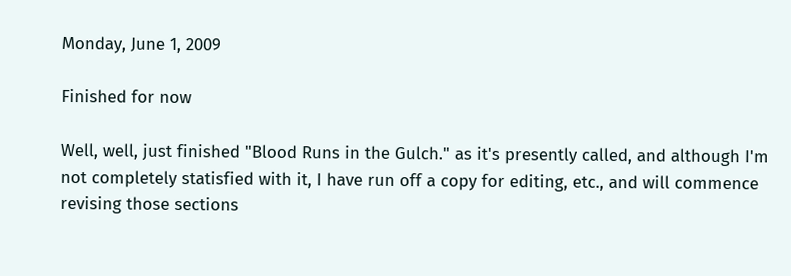Monday, June 1, 2009

Finished for now

Well, well, just finished "Blood Runs in the Gulch." as it's presently called, and although I'm not completely statisfied with it, I have run off a copy for editing, etc., and will commence revising those sections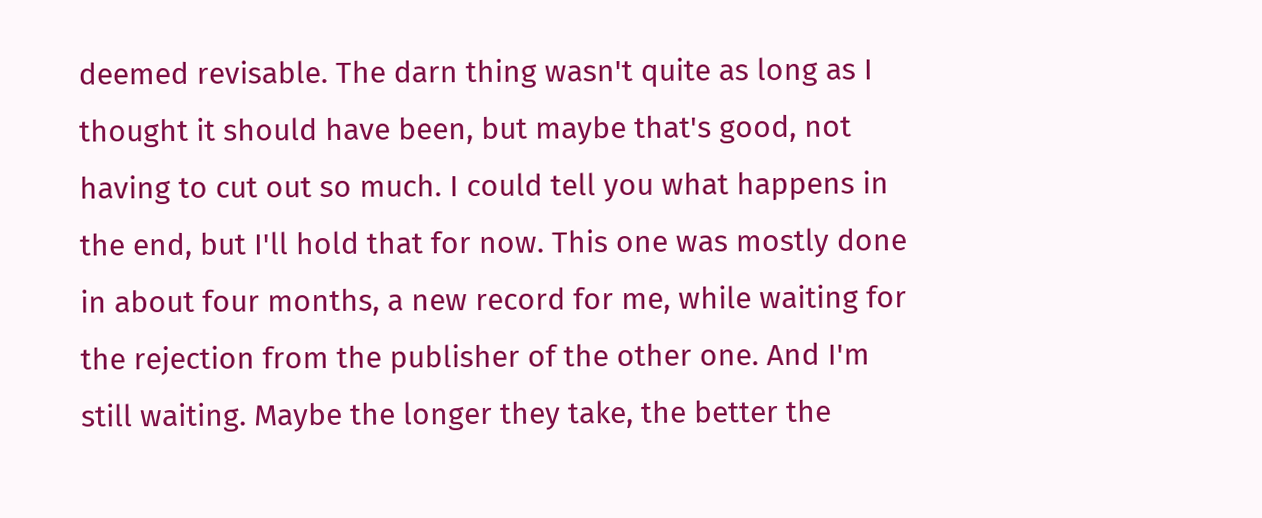deemed revisable. The darn thing wasn't quite as long as I thought it should have been, but maybe that's good, not having to cut out so much. I could tell you what happens in the end, but I'll hold that for now. This one was mostly done in about four months, a new record for me, while waiting for the rejection from the publisher of the other one. And I'm still waiting. Maybe the longer they take, the better the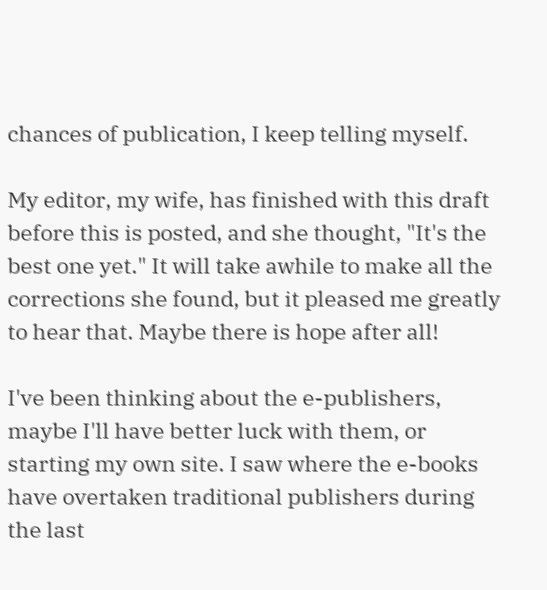chances of publication, I keep telling myself.

My editor, my wife, has finished with this draft before this is posted, and she thought, "It's the best one yet." It will take awhile to make all the corrections she found, but it pleased me greatly to hear that. Maybe there is hope after all!

I've been thinking about the e-publishers, maybe I'll have better luck with them, or starting my own site. I saw where the e-books have overtaken traditional publishers during the last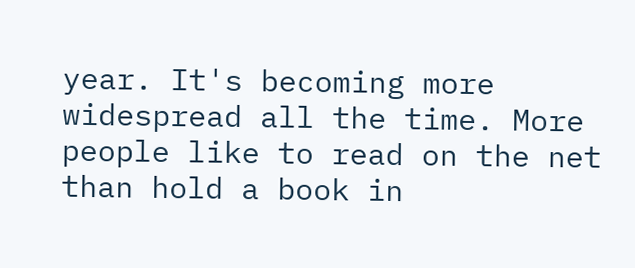year. It's becoming more widespread all the time. More people like to read on the net than hold a book in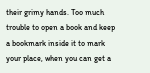their grimy hands. Too much trouble to open a book and keep a bookmark inside it to mark your place, when you can get a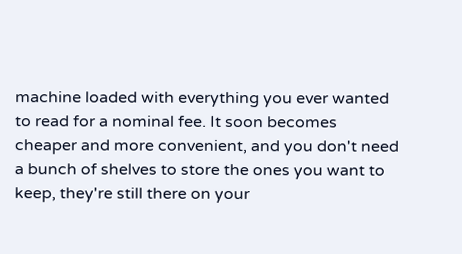machine loaded with everything you ever wanted to read for a nominal fee. It soon becomes cheaper and more convenient, and you don't need a bunch of shelves to store the ones you want to keep, they're still there on your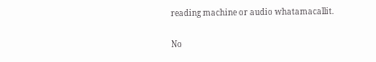reading machine or audio whatamacallit.

No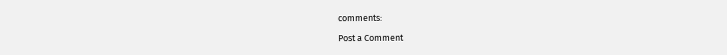comments:

Post a Comment